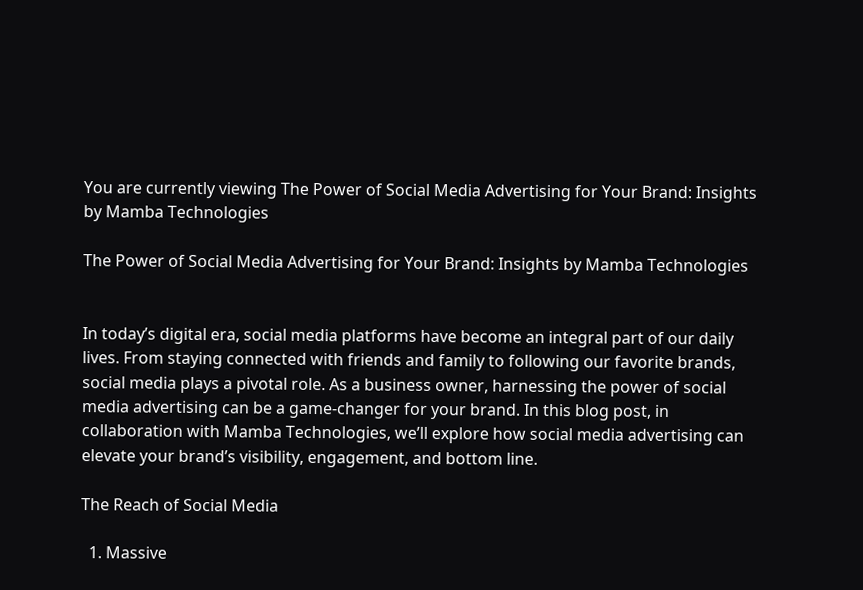You are currently viewing The Power of Social Media Advertising for Your Brand: Insights by Mamba Technologies

The Power of Social Media Advertising for Your Brand: Insights by Mamba Technologies


In today’s digital era, social media platforms have become an integral part of our daily lives. From staying connected with friends and family to following our favorite brands, social media plays a pivotal role. As a business owner, harnessing the power of social media advertising can be a game-changer for your brand. In this blog post, in collaboration with Mamba Technologies, we’ll explore how social media advertising can elevate your brand’s visibility, engagement, and bottom line.

The Reach of Social Media

  1. Massive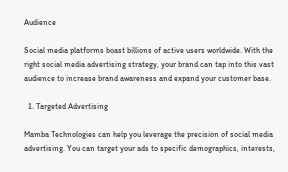Audience

Social media platforms boast billions of active users worldwide. With the right social media advertising strategy, your brand can tap into this vast audience to increase brand awareness and expand your customer base.

  1. Targeted Advertising

Mamba Technologies can help you leverage the precision of social media advertising. You can target your ads to specific demographics, interests,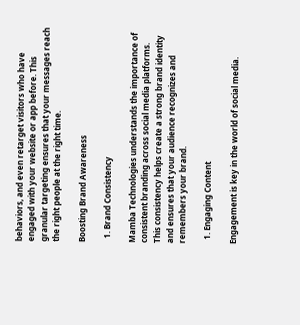behaviors, and even retarget visitors who have engaged with your website or app before. This granular targeting ensures that your messages reach the right people at the right time.

Boosting Brand Awareness

  1. Brand Consistency

Mamba Technologies understands the importance of consistent branding across social media platforms. This consistency helps create a strong brand identity and ensures that your audience recognizes and remembers your brand.

  1. Engaging Content

Engagement is key in the world of social media.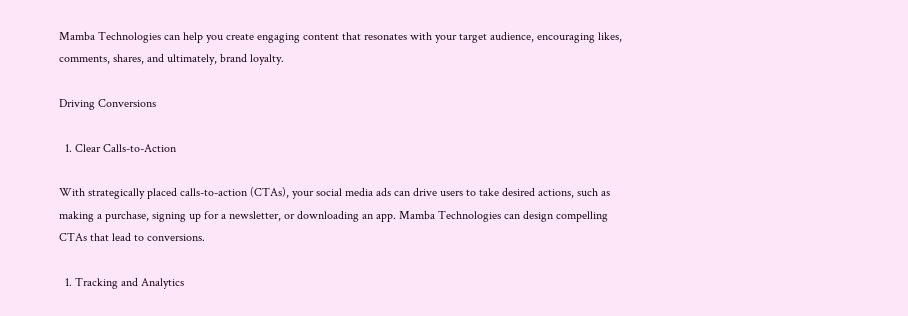Mamba Technologies can help you create engaging content that resonates with your target audience, encouraging likes, comments, shares, and ultimately, brand loyalty.

Driving Conversions

  1. Clear Calls-to-Action

With strategically placed calls-to-action (CTAs), your social media ads can drive users to take desired actions, such as making a purchase, signing up for a newsletter, or downloading an app. Mamba Technologies can design compelling CTAs that lead to conversions.

  1. Tracking and Analytics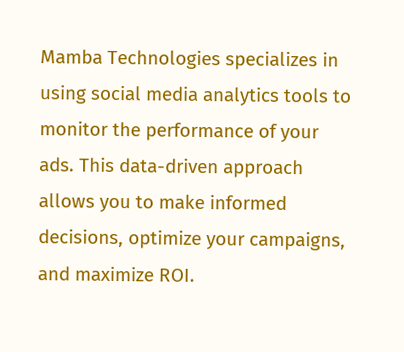Mamba Technologies specializes in using social media analytics tools to monitor the performance of your ads. This data-driven approach allows you to make informed decisions, optimize your campaigns, and maximize ROI.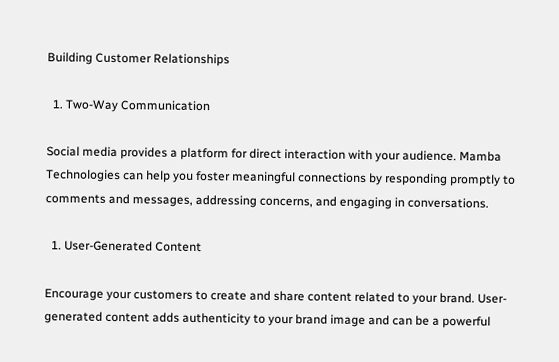Building Customer Relationships

  1. Two-Way Communication

Social media provides a platform for direct interaction with your audience. Mamba Technologies can help you foster meaningful connections by responding promptly to comments and messages, addressing concerns, and engaging in conversations.

  1. User-Generated Content

Encourage your customers to create and share content related to your brand. User-generated content adds authenticity to your brand image and can be a powerful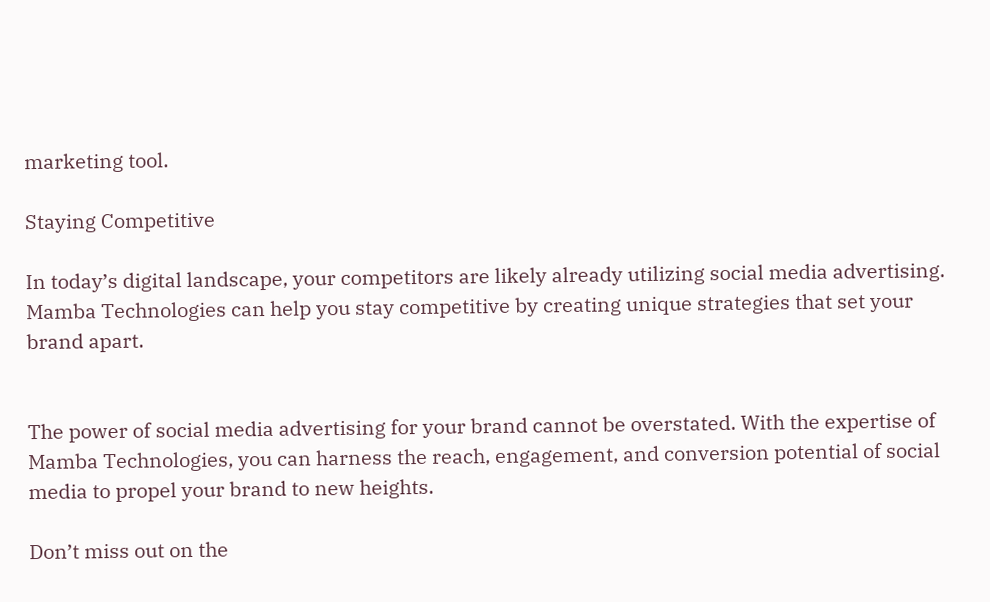marketing tool.

Staying Competitive

In today’s digital landscape, your competitors are likely already utilizing social media advertising. Mamba Technologies can help you stay competitive by creating unique strategies that set your brand apart.


The power of social media advertising for your brand cannot be overstated. With the expertise of Mamba Technologies, you can harness the reach, engagement, and conversion potential of social media to propel your brand to new heights.

Don’t miss out on the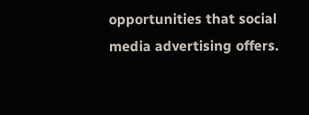opportunities that social media advertising offers.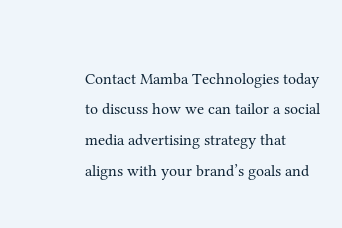Contact Mamba Technologies today to discuss how we can tailor a social media advertising strategy that aligns with your brand’s goals and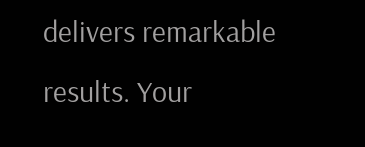delivers remarkable results. Your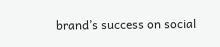brand’s success on social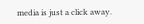media is just a click away.